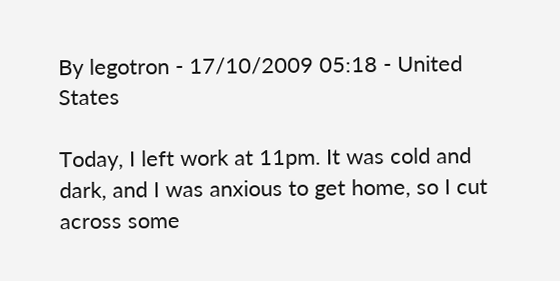By legotron - 17/10/2009 05:18 - United States

Today, I left work at 11pm. It was cold and dark, and I was anxious to get home, so I cut across some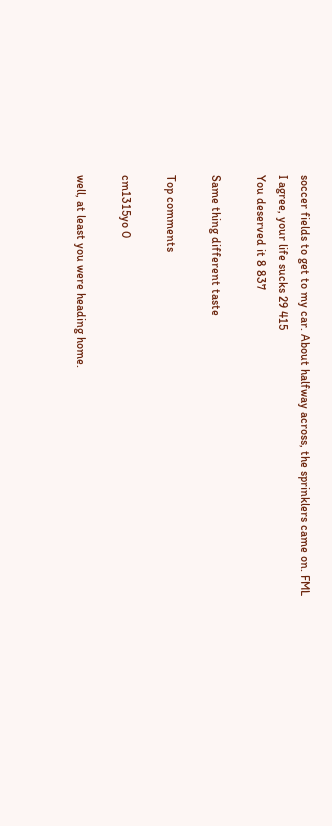soccer fields to get to my car. About halfway across, the sprinklers came on. FML
I agree, your life sucks 29 415
You deserved it 8 837

Same thing different taste

Top comments

cm1315yo 0

well, at least you were heading home.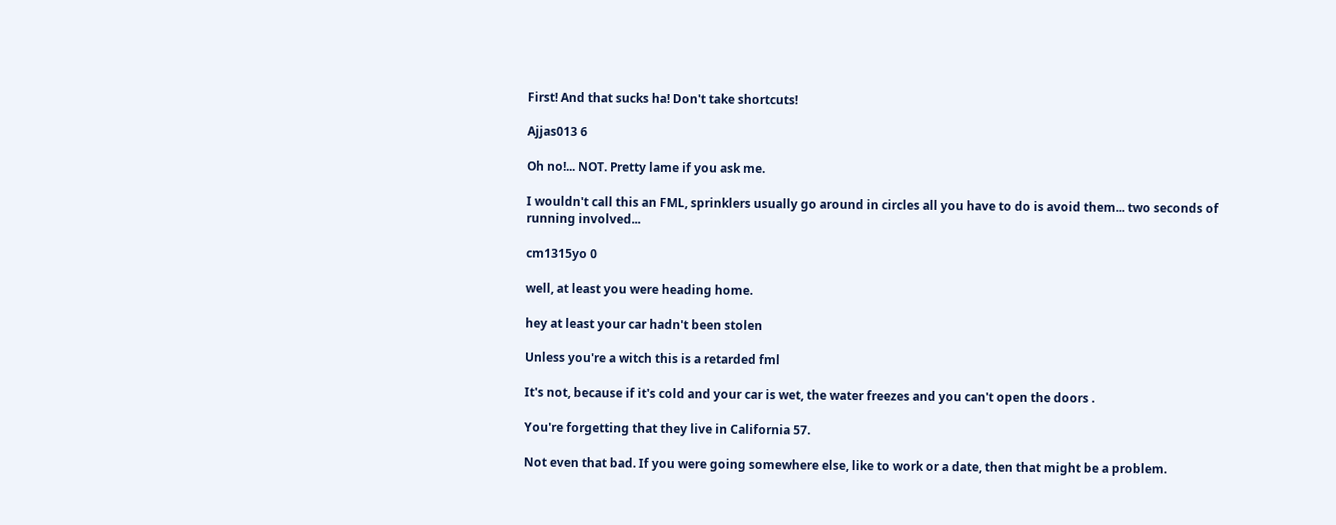First! And that sucks ha! Don't take shortcuts!

Ajjas013 6

Oh no!... NOT. Pretty lame if you ask me.

I wouldn't call this an FML, sprinklers usually go around in circles all you have to do is avoid them... two seconds of running involved...

cm1315yo 0

well, at least you were heading home.

hey at least your car hadn't been stolen

Unless you're a witch this is a retarded fml

It's not, because if it's cold and your car is wet, the water freezes and you can't open the doors .

You're forgetting that they live in California 57.

Not even that bad. If you were going somewhere else, like to work or a date, then that might be a problem.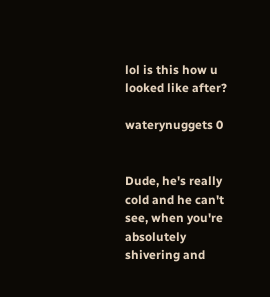lol is this how u looked like after?

waterynuggets 0


Dude, he's really cold and he can't see, when you're absolutely shivering and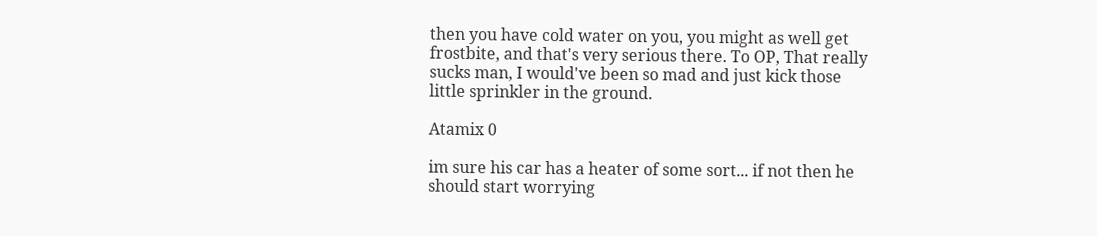then you have cold water on you, you might as well get frostbite, and that's very serious there. To OP, That really sucks man, I would've been so mad and just kick those little sprinkler in the ground.

Atamix 0

im sure his car has a heater of some sort... if not then he should start worrying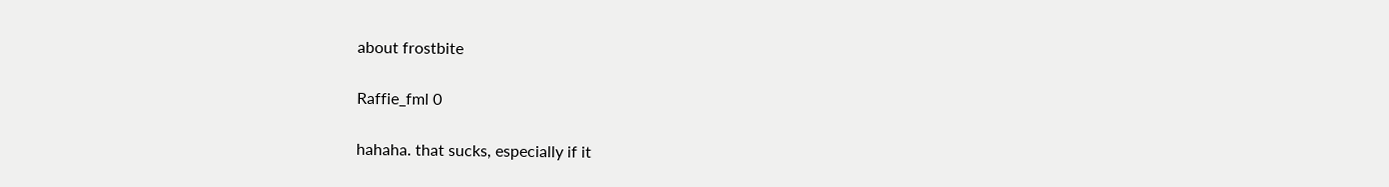about frostbite

Raffie_fml 0

hahaha. that sucks, especially if it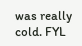was really cold. FYL